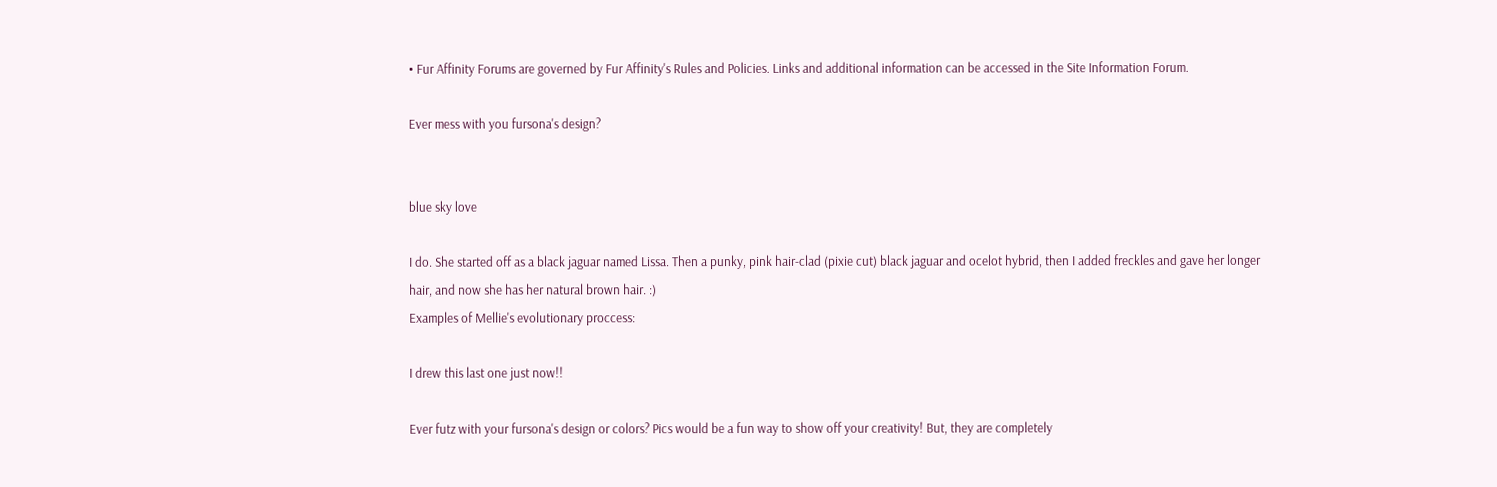• Fur Affinity Forums are governed by Fur Affinity's Rules and Policies. Links and additional information can be accessed in the Site Information Forum.

Ever mess with you fursona's design?


blue sky love

I do. She started off as a black jaguar named Lissa. Then a punky, pink hair-clad (pixie cut) black jaguar and ocelot hybrid, then I added freckles and gave her longer hair, and now she has her natural brown hair. :)
Examples of Mellie's evolutionary proccess:

I drew this last one just now!!

Ever futz with your fursona's design or colors? Pics would be a fun way to show off your creativity! But, they are completely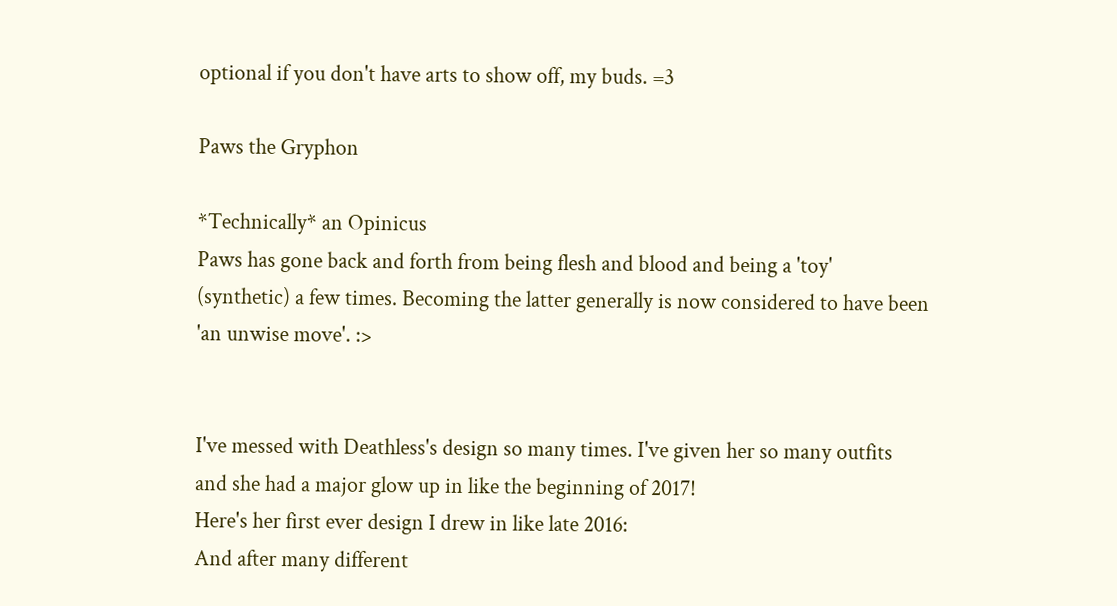optional if you don't have arts to show off, my buds. =3

Paws the Gryphon

*Technically* an Opinicus
Paws has gone back and forth from being flesh and blood and being a 'toy' (synthetic) a few times. Becoming the latter generally is now considered to have been 'an unwise move'. :>


I've messed with Deathless's design so many times. I've given her so many outfits and she had a major glow up in like the beginning of 2017!
Here's her first ever design I drew in like late 2016:
And after many different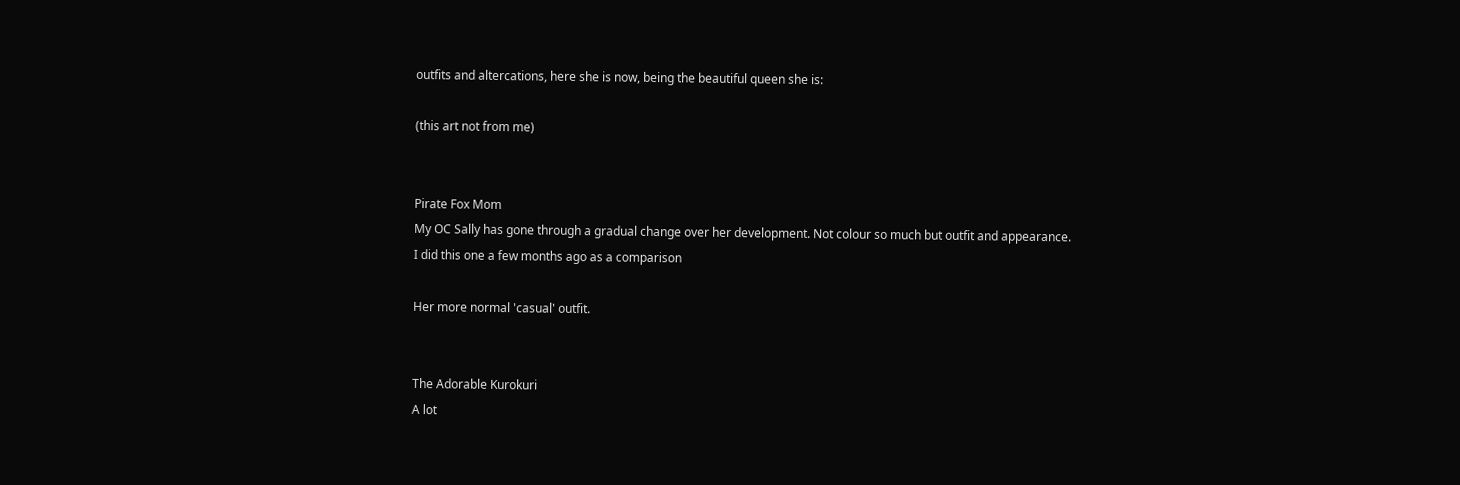outfits and altercations, here she is now, being the beautiful queen she is:

(this art not from me)


Pirate Fox Mom
My OC Sally has gone through a gradual change over her development. Not colour so much but outfit and appearance.
I did this one a few months ago as a comparison

Her more normal 'casual' outfit.


The Adorable Kurokuri
A lot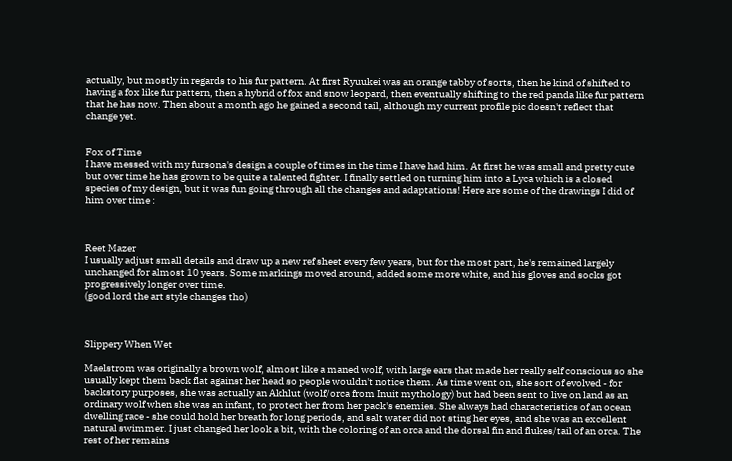actually, but mostly in regards to his fur pattern. At first Ryuukei was an orange tabby of sorts, then he kind of shifted to having a fox like fur pattern, then a hybrid of fox and snow leopard, then eventually shifting to the red panda like fur pattern that he has now. Then about a month ago he gained a second tail, although my current profile pic doesn't reflect that change yet.


Fox of Time
I have messed with my fursona's design a couple of times in the time I have had him. At first he was small and pretty cute but over time he has grown to be quite a talented fighter. I finally settled on turning him into a Lyca which is a closed species of my design, but it was fun going through all the changes and adaptations! Here are some of the drawings I did of him over time :



Reet Mazer
I usually adjust small details and draw up a new ref sheet every few years, but for the most part, he's remained largely unchanged for almost 10 years. Some markings moved around, added some more white, and his gloves and socks got progressively longer over time.
(good lord the art style changes tho)



Slippery When Wet

Maelstrom was originally a brown wolf, almost like a maned wolf, with large ears that made her really self conscious so she usually kept them back flat against her head so people wouldn't notice them. As time went on, she sort of evolved - for backstory purposes, she was actually an Akhlut (wolf/orca from Inuit mythology) but had been sent to live on land as an ordinary wolf when she was an infant, to protect her from her pack's enemies. She always had characteristics of an ocean dwelling race - she could hold her breath for long periods, and salt water did not sting her eyes, and she was an excellent natural swimmer. I just changed her look a bit, with the coloring of an orca and the dorsal fin and flukes/tail of an orca. The rest of her remains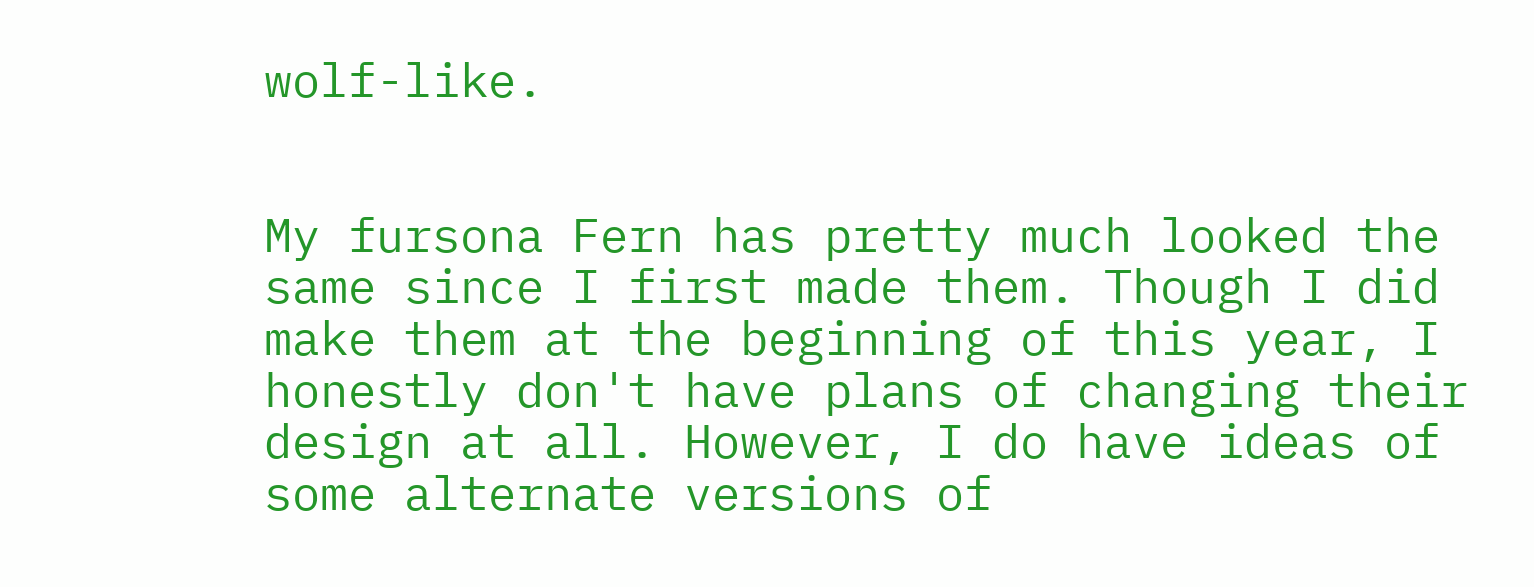wolf-like.


My fursona Fern has pretty much looked the same since I first made them. Though I did make them at the beginning of this year, I honestly don't have plans of changing their design at all. However, I do have ideas of some alternate versions of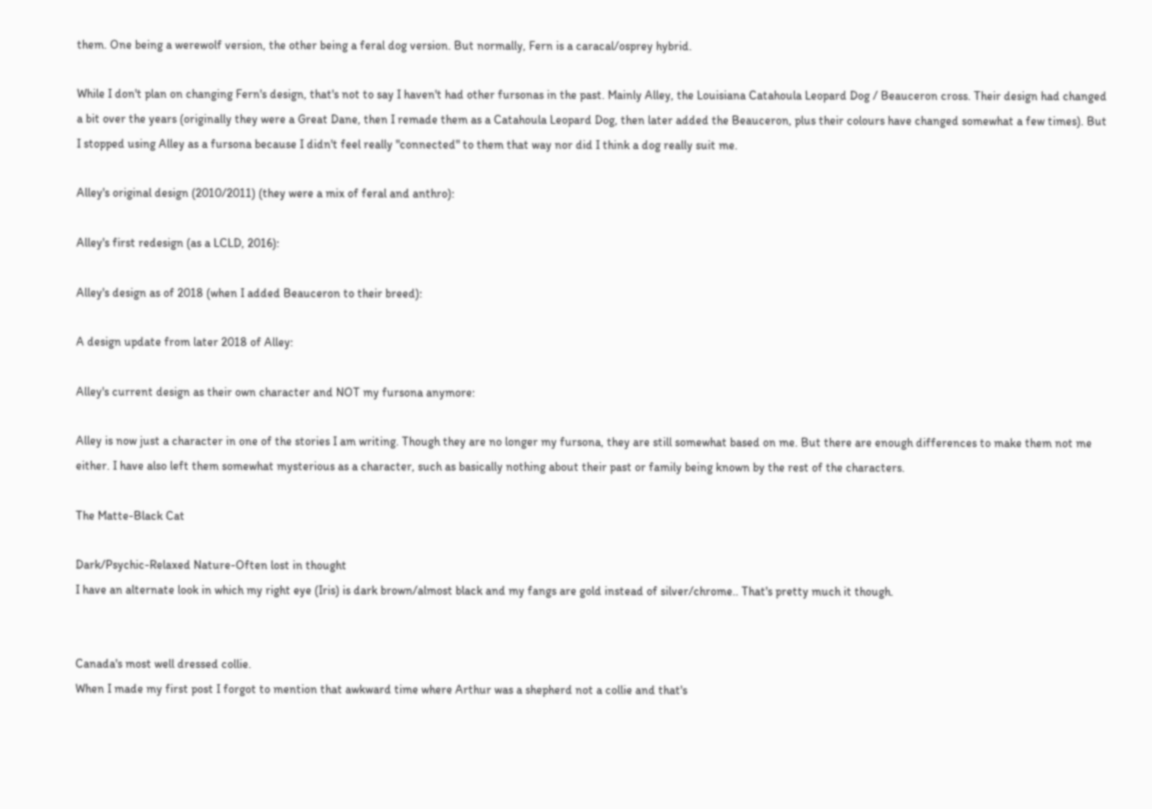them. One being a werewolf version, the other being a feral dog version. But normally, Fern is a caracal/osprey hybrid.

While I don't plan on changing Fern's design, that's not to say I haven't had other fursonas in the past. Mainly Alley, the Louisiana Catahoula Leopard Dog / Beauceron cross. Their design had changed a bit over the years (originally they were a Great Dane, then I remade them as a Catahoula Leopard Dog, then later added the Beauceron, plus their colours have changed somewhat a few times). But I stopped using Alley as a fursona because I didn't feel really "connected" to them that way nor did I think a dog really suit me.

Alley's original design (2010/2011) (they were a mix of feral and anthro):

Alley's first redesign (as a LCLD, 2016):

Alley's design as of 2018 (when I added Beauceron to their breed):

A design update from later 2018 of Alley:

Alley's current design as their own character and NOT my fursona anymore:

Alley is now just a character in one of the stories I am writing. Though they are no longer my fursona, they are still somewhat based on me. But there are enough differences to make them not me either. I have also left them somewhat mysterious as a character, such as basically nothing about their past or family being known by the rest of the characters.

The Matte-Black Cat

Dark/Psychic-Relaxed Nature-Often lost in thought
I have an alternate look in which my right eye (Iris) is dark brown/almost black and my fangs are gold instead of silver/chrome.. That's pretty much it though.


Canada's most well dressed collie.
When I made my first post I forgot to mention that awkward time where Arthur was a shepherd not a collie and that's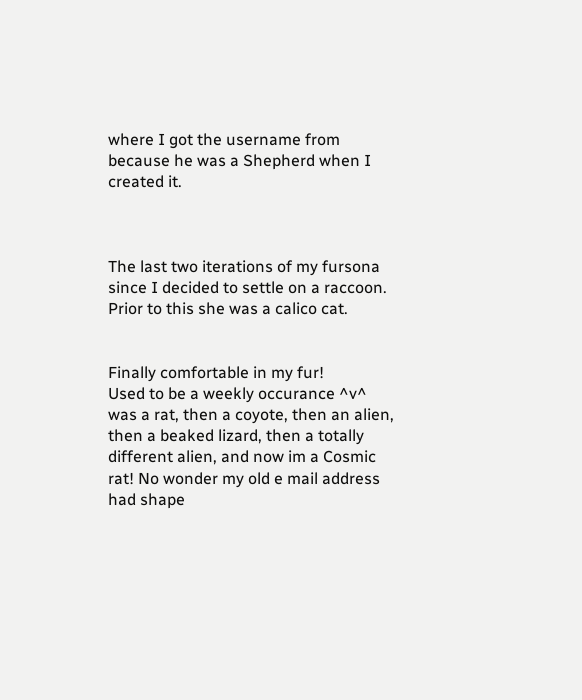where I got the username from because he was a Shepherd when I created it.



The last two iterations of my fursona since I decided to settle on a raccoon.
Prior to this she was a calico cat.


Finally comfortable in my fur!
Used to be a weekly occurance ^v^ was a rat, then a coyote, then an alien, then a beaked lizard, then a totally different alien, and now im a Cosmic rat! No wonder my old e mail address had shape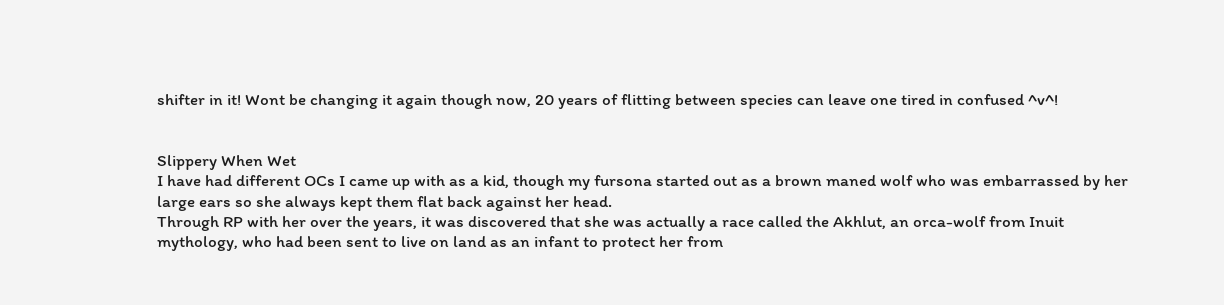shifter in it! Wont be changing it again though now, 20 years of flitting between species can leave one tired in confused ^v^!


Slippery When Wet
I have had different OCs I came up with as a kid, though my fursona started out as a brown maned wolf who was embarrassed by her large ears so she always kept them flat back against her head.
Through RP with her over the years, it was discovered that she was actually a race called the Akhlut, an orca-wolf from Inuit mythology, who had been sent to live on land as an infant to protect her from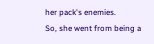her pack's enemies.
So, she went from being a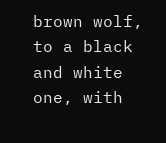brown wolf, to a black and white one, with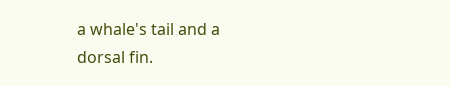a whale's tail and a dorsal fin.